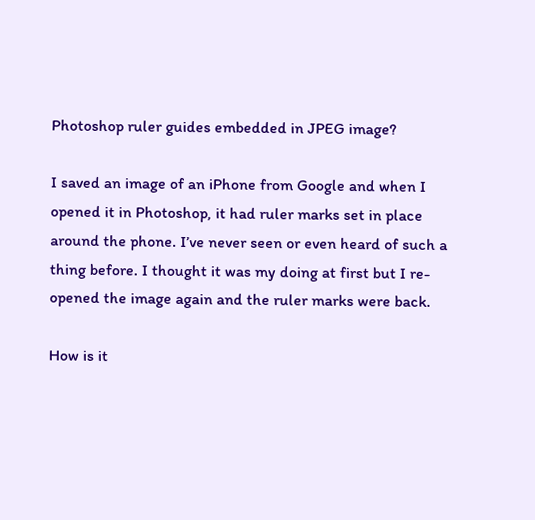Photoshop ruler guides embedded in JPEG image?

I saved an image of an iPhone from Google and when I opened it in Photoshop, it had ruler marks set in place around the phone. I’ve never seen or even heard of such a thing before. I thought it was my doing at first but I re-opened the image again and the ruler marks were back.

How is it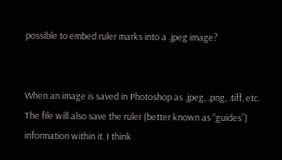possible to embed ruler marks into a .jpeg image?


When an image is saved in Photoshop as .jpeg, .png, .tiff, etc. The file will also save the ruler (better known as “guides”) information within it. I think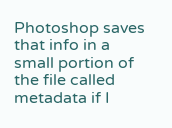Photoshop saves that info in a small portion of the file called metadata if I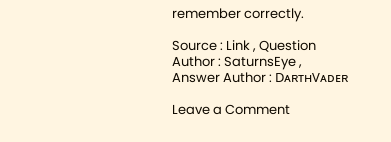remember correctly.

Source : Link , Question Author : SaturnsEye , Answer Author : DᴀʀᴛʜVᴀᴅᴇʀ

Leave a Comment